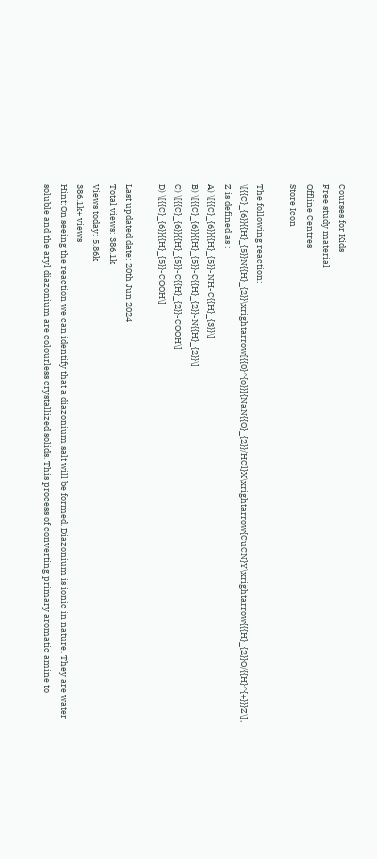Courses for Kids
Free study material
Offline Centres
Store Icon

The following reaction:
\[{{C}_{6}}{{H}_{5}}N{{H}_{2}}\xrightarrow[{{0}^{o}}]{NaN{{O}_{2}}/HCl}X\xrightarrow{CuCN}Y\xrightarrow{{{H}_{2}}O/{{H}^{+}}}Z\], Z is defined as :
A) \[{{C}_{6}}{{H}_{5}}-NH-C{{H}_{3}}\]
B) \[{{C}_{6}}{{H}_{5}}-C{{H}_{2}}-N{{H}_{2}}\]
C) \[{{C}_{6}}{{H}_{5}}-C{{H}_{2}}-COOH\]
D) \[{{C}_{6}}{{H}_{5}}-COOH\]

Last updated date: 20th Jun 2024
Total views: 386.1k
Views today: 5.86k
386.1k+ views
Hint:On seeing the reaction we can identify that a diazonium salt will be formed. Diazonium is ionic in nature. They are water soluble and the aryl diazonium are colourless crystallized solids. This process of converting primary aromatic amine to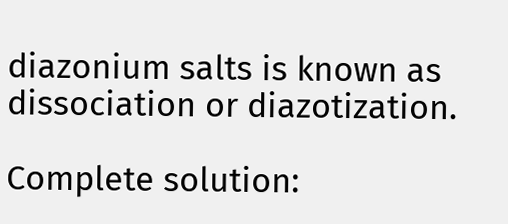diazonium salts is known as dissociation or diazotization.

Complete solution: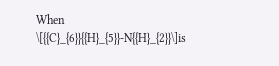When \[{{C}_{6}}{{H}_{5}}-N{{H}_{2}}\]is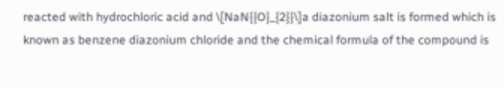reacted with hydrochloric acid and \[NaN{{O}_{2}}\]a diazonium salt is formed which is known as benzene diazonium chloride and the chemical formula of the compound is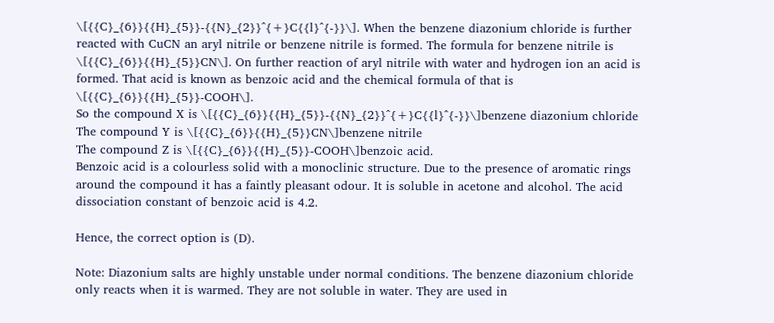\[{{C}_{6}}{{H}_{5}}-{{N}_{2}}^{+}C{{l}^{-}}\]. When the benzene diazonium chloride is further reacted with CuCN an aryl nitrile or benzene nitrile is formed. The formula for benzene nitrile is \[{{C}_{6}}{{H}_{5}}CN\]. On further reaction of aryl nitrile with water and hydrogen ion an acid is formed. That acid is known as benzoic acid and the chemical formula of that is \[{{C}_{6}}{{H}_{5}}-COOH\].
So the compound X is \[{{C}_{6}}{{H}_{5}}-{{N}_{2}}^{+}C{{l}^{-}}\]benzene diazonium chloride
The compound Y is \[{{C}_{6}}{{H}_{5}}CN\]benzene nitrile
The compound Z is \[{{C}_{6}}{{H}_{5}}-COOH\]benzoic acid.
Benzoic acid is a colourless solid with a monoclinic structure. Due to the presence of aromatic rings around the compound it has a faintly pleasant odour. It is soluble in acetone and alcohol. The acid dissociation constant of benzoic acid is 4.2.

Hence, the correct option is (D).

Note: Diazonium salts are highly unstable under normal conditions. The benzene diazonium chloride only reacts when it is warmed. They are not soluble in water. They are used in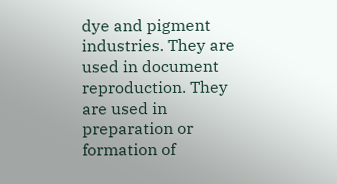dye and pigment industries. They are used in document reproduction. They are used in preparation or formation of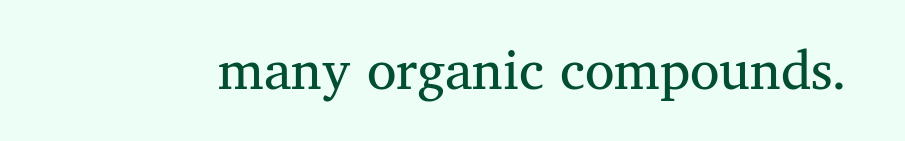many organic compounds.